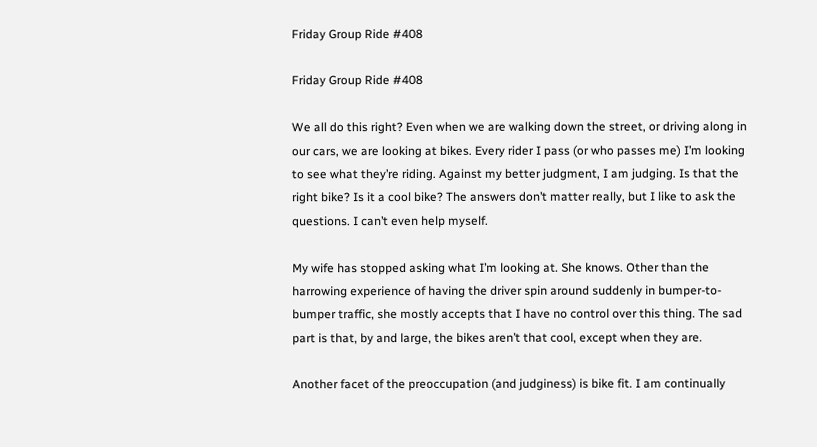Friday Group Ride #408

Friday Group Ride #408

We all do this right? Even when we are walking down the street, or driving along in our cars, we are looking at bikes. Every rider I pass (or who passes me) I’m looking to see what they’re riding. Against my better judgment, I am judging. Is that the right bike? Is it a cool bike? The answers don’t matter really, but I like to ask the questions. I can’t even help myself.

My wife has stopped asking what I’m looking at. She knows. Other than the harrowing experience of having the driver spin around suddenly in bumper-to-bumper traffic, she mostly accepts that I have no control over this thing. The sad part is that, by and large, the bikes aren’t that cool, except when they are.

Another facet of the preoccupation (and judginess) is bike fit. I am continually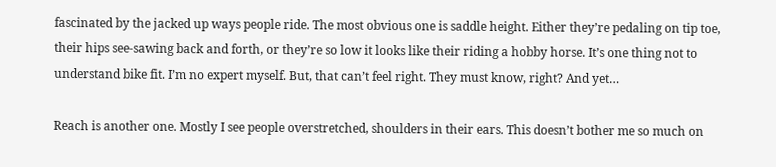fascinated by the jacked up ways people ride. The most obvious one is saddle height. Either they’re pedaling on tip toe, their hips see-sawing back and forth, or they’re so low it looks like their riding a hobby horse. It’s one thing not to understand bike fit. I’m no expert myself. But, that can’t feel right. They must know, right? And yet…

Reach is another one. Mostly I see people overstretched, shoulders in their ears. This doesn’t bother me so much on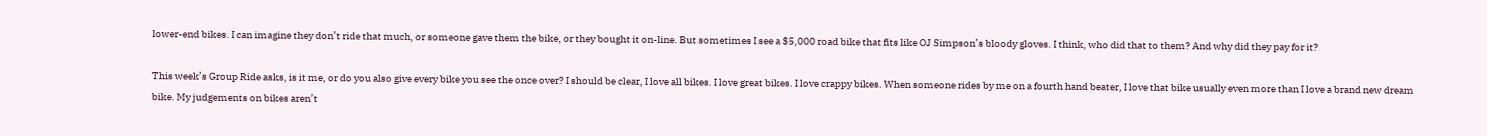lower-end bikes. I can imagine they don’t ride that much, or someone gave them the bike, or they bought it on-line. But sometimes I see a $5,000 road bike that fits like OJ Simpson’s bloody gloves. I think, who did that to them? And why did they pay for it?

This week’s Group Ride asks, is it me, or do you also give every bike you see the once over? I should be clear, I love all bikes. I love great bikes. I love crappy bikes. When someone rides by me on a fourth hand beater, I love that bike usually even more than I love a brand new dream bike. My judgements on bikes aren’t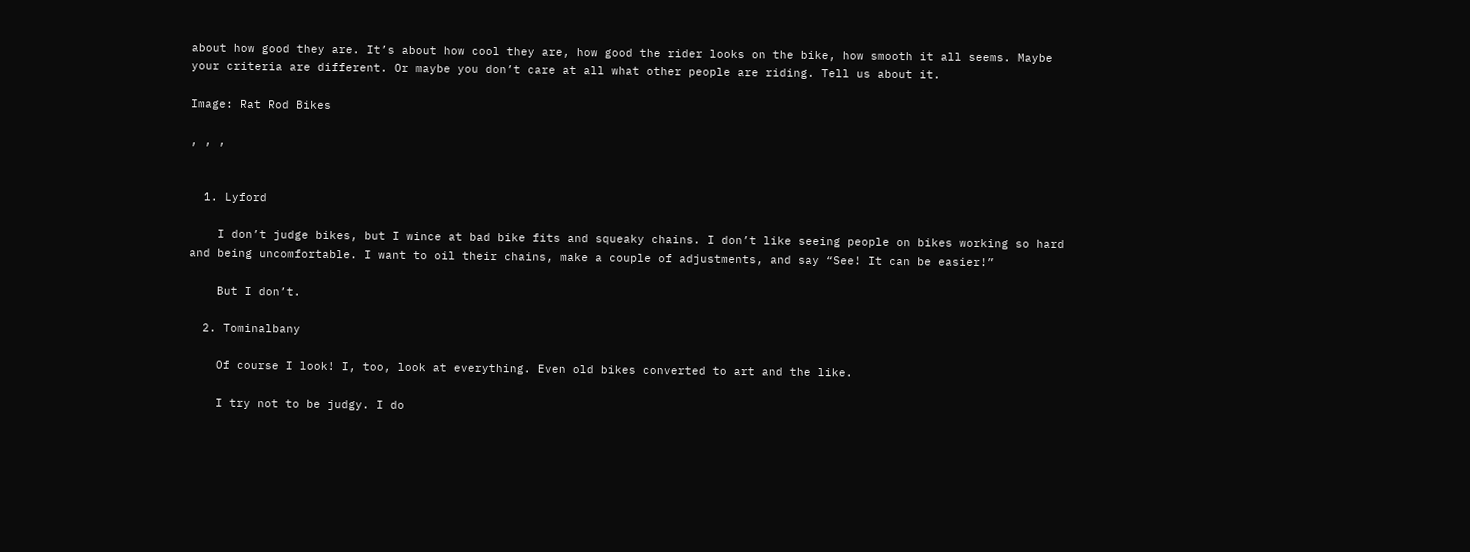about how good they are. It’s about how cool they are, how good the rider looks on the bike, how smooth it all seems. Maybe your criteria are different. Or maybe you don’t care at all what other people are riding. Tell us about it.

Image: Rat Rod Bikes

, , ,


  1. Lyford

    I don’t judge bikes, but I wince at bad bike fits and squeaky chains. I don’t like seeing people on bikes working so hard and being uncomfortable. I want to oil their chains, make a couple of adjustments, and say “See! It can be easier!”

    But I don’t.

  2. Tominalbany

    Of course I look! I, too, look at everything. Even old bikes converted to art and the like.

    I try not to be judgy. I do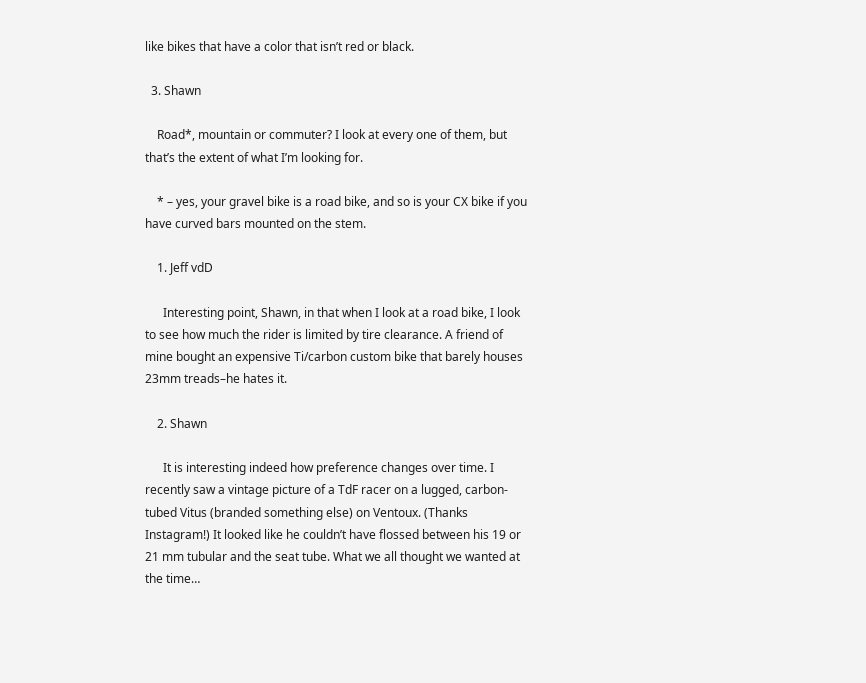like bikes that have a color that isn’t red or black.

  3. Shawn

    Road*, mountain or commuter? I look at every one of them, but that’s the extent of what I’m looking for.

    * – yes, your gravel bike is a road bike, and so is your CX bike if you have curved bars mounted on the stem.

    1. Jeff vdD

      Interesting point, Shawn, in that when I look at a road bike, I look to see how much the rider is limited by tire clearance. A friend of mine bought an expensive Ti/carbon custom bike that barely houses 23mm treads–he hates it.

    2. Shawn

      It is interesting indeed how preference changes over time. I recently saw a vintage picture of a TdF racer on a lugged, carbon-tubed Vitus (branded something else) on Ventoux. (Thanks Instagram!) It looked like he couldn’t have flossed between his 19 or 21 mm tubular and the seat tube. What we all thought we wanted at the time…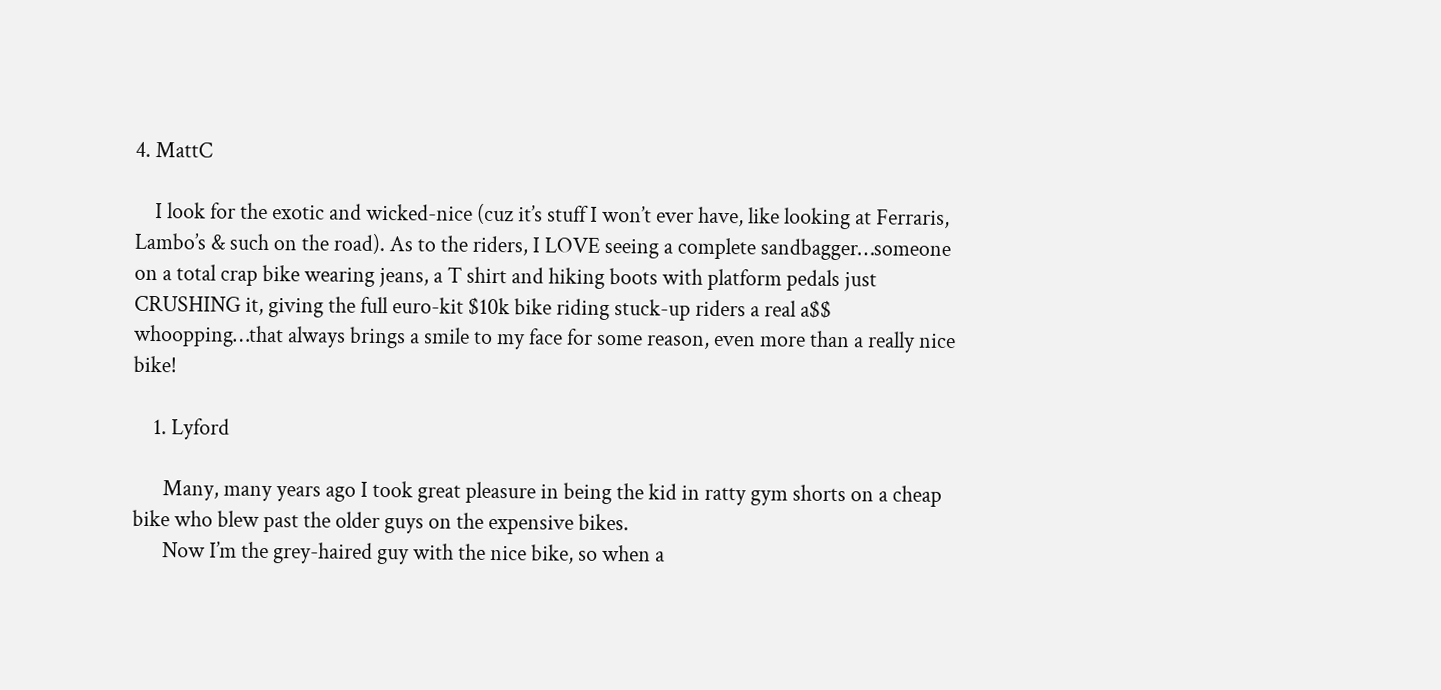4. MattC

    I look for the exotic and wicked-nice (cuz it’s stuff I won’t ever have, like looking at Ferraris, Lambo’s & such on the road). As to the riders, I LOVE seeing a complete sandbagger…someone on a total crap bike wearing jeans, a T shirt and hiking boots with platform pedals just CRUSHING it, giving the full euro-kit $10k bike riding stuck-up riders a real a$$ whoopping…that always brings a smile to my face for some reason, even more than a really nice bike!

    1. Lyford

      Many, many years ago I took great pleasure in being the kid in ratty gym shorts on a cheap bike who blew past the older guys on the expensive bikes.
      Now I’m the grey-haired guy with the nice bike, so when a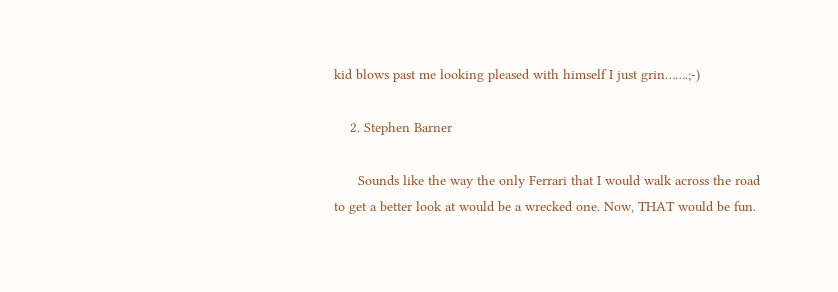kid blows past me looking pleased with himself I just grin…….;-)

    2. Stephen Barner

      Sounds like the way the only Ferrari that I would walk across the road to get a better look at would be a wrecked one. Now, THAT would be fun.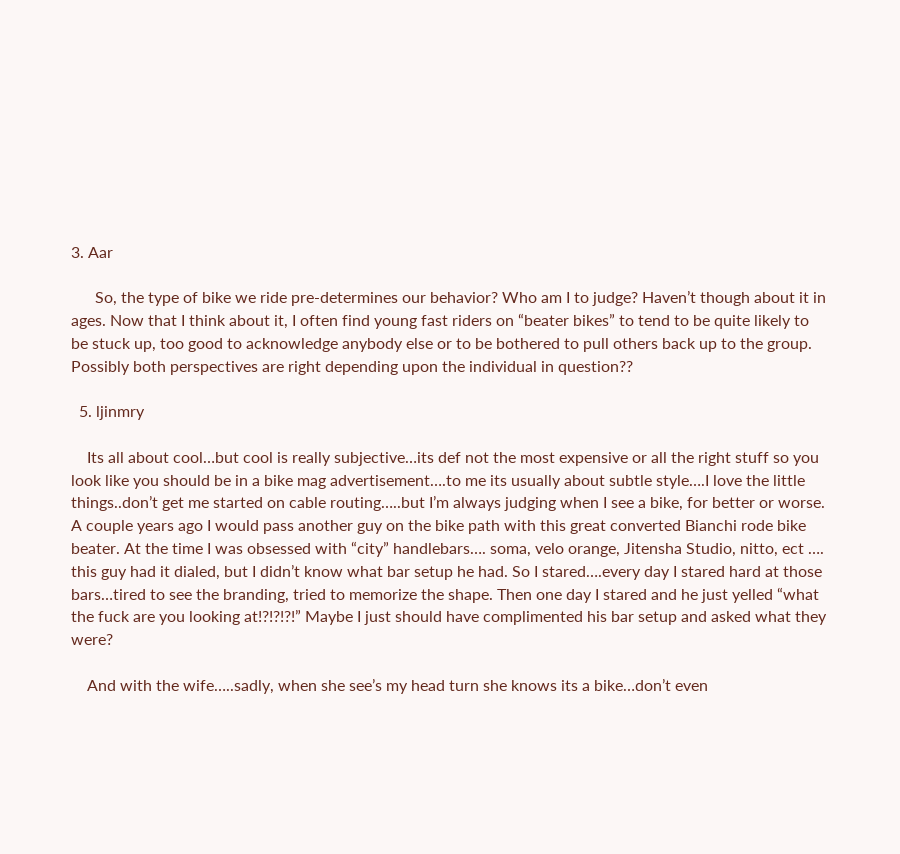3. Aar

      So, the type of bike we ride pre-determines our behavior? Who am I to judge? Haven’t though about it in ages. Now that I think about it, I often find young fast riders on “beater bikes” to tend to be quite likely to be stuck up, too good to acknowledge anybody else or to be bothered to pull others back up to the group. Possibly both perspectives are right depending upon the individual in question??

  5. ljinmry

    Its all about cool…but cool is really subjective…its def not the most expensive or all the right stuff so you look like you should be in a bike mag advertisement….to me its usually about subtle style….I love the little things..don’t get me started on cable routing…..but I’m always judging when I see a bike, for better or worse. A couple years ago I would pass another guy on the bike path with this great converted Bianchi rode bike beater. At the time I was obsessed with “city” handlebars…. soma, velo orange, Jitensha Studio, nitto, ect …. this guy had it dialed, but I didn’t know what bar setup he had. So I stared….every day I stared hard at those bars…tired to see the branding, tried to memorize the shape. Then one day I stared and he just yelled “what the fuck are you looking at!?!?!?!” Maybe I just should have complimented his bar setup and asked what they were?

    And with the wife…..sadly, when she see’s my head turn she knows its a bike…don’t even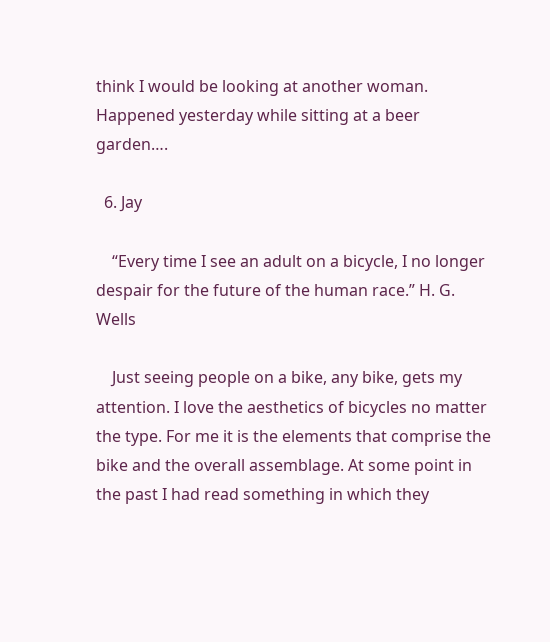think I would be looking at another woman. Happened yesterday while sitting at a beer garden….

  6. Jay

    “Every time I see an adult on a bicycle, I no longer despair for the future of the human race.” H. G. Wells

    Just seeing people on a bike, any bike, gets my attention. I love the aesthetics of bicycles no matter the type. For me it is the elements that comprise the bike and the overall assemblage. At some point in the past I had read something in which they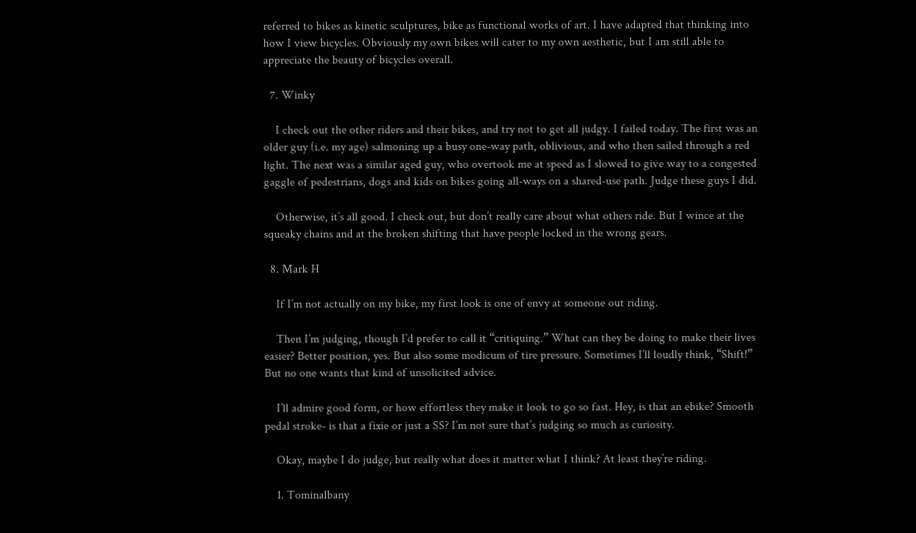referred to bikes as kinetic sculptures, bike as functional works of art. I have adapted that thinking into how I view bicycles. Obviously my own bikes will cater to my own aesthetic, but I am still able to appreciate the beauty of bicycles overall.

  7. Winky

    I check out the other riders and their bikes, and try not to get all judgy. I failed today. The first was an older guy (i.e. my age) salmoning up a busy one-way path, oblivious, and who then sailed through a red light. The next was a similar aged guy, who overtook me at speed as I slowed to give way to a congested gaggle of pedestrians, dogs and kids on bikes going all-ways on a shared-use path. Judge these guys I did.

    Otherwise, it’s all good. I check out, but don’t really care about what others ride. But I wince at the squeaky chains and at the broken shifting that have people locked in the wrong gears.

  8. Mark H

    If I’m not actually on my bike, my first look is one of envy at someone out riding.

    Then I’m judging, though I’d prefer to call it “critiquing.” What can they be doing to make their lives easier? Better position, yes. But also some modicum of tire pressure. Sometimes I’ll loudly think, “Shift!” But no one wants that kind of unsolicited advice.

    I’ll admire good form, or how effortless they make it look to go so fast. Hey, is that an ebike? Smooth pedal stroke- is that a fixie or just a SS? I’m not sure that’s judging so much as curiosity.

    Okay, maybe I do judge, but really what does it matter what I think? At least they’re riding.

    1. Tominalbany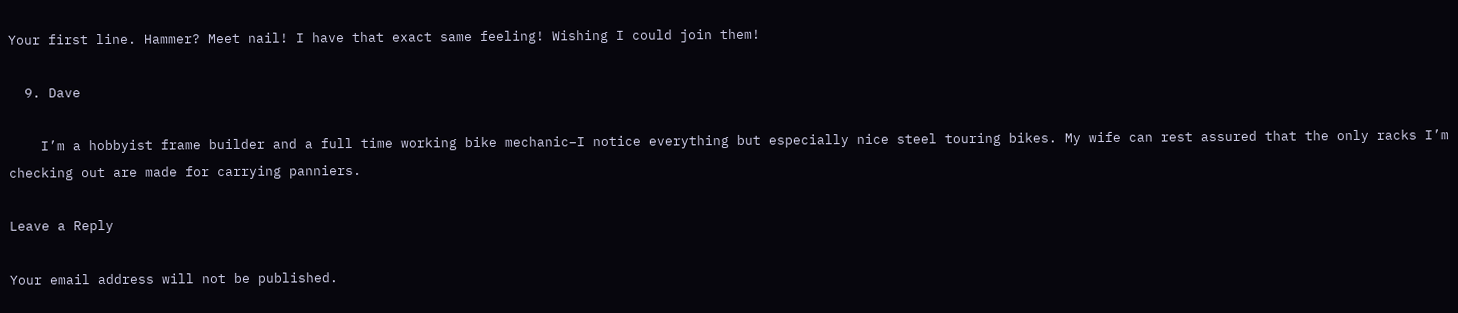Your first line. Hammer? Meet nail! I have that exact same feeling! Wishing I could join them!

  9. Dave

    I’m a hobbyist frame builder and a full time working bike mechanic–I notice everything but especially nice steel touring bikes. My wife can rest assured that the only racks I’m checking out are made for carrying panniers.

Leave a Reply

Your email address will not be published.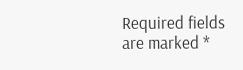Required fields are marked *